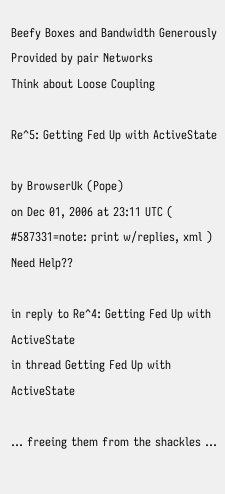Beefy Boxes and Bandwidth Generously Provided by pair Networks
Think about Loose Coupling

Re^5: Getting Fed Up with ActiveState

by BrowserUk (Pope)
on Dec 01, 2006 at 23:11 UTC ( #587331=note: print w/replies, xml ) Need Help??

in reply to Re^4: Getting Fed Up with ActiveState
in thread Getting Fed Up with ActiveState

... freeing them from the shackles ...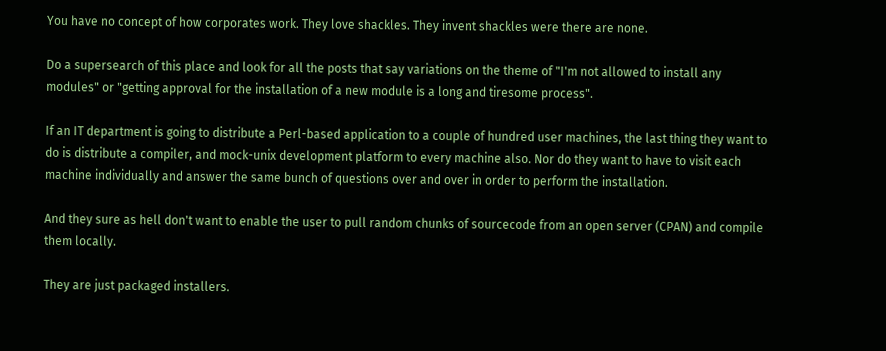You have no concept of how corporates work. They love shackles. They invent shackles were there are none.

Do a supersearch of this place and look for all the posts that say variations on the theme of "I'm not allowed to install any modules" or "getting approval for the installation of a new module is a long and tiresome process".

If an IT department is going to distribute a Perl-based application to a couple of hundred user machines, the last thing they want to do is distribute a compiler, and mock-unix development platform to every machine also. Nor do they want to have to visit each machine individually and answer the same bunch of questions over and over in order to perform the installation.

And they sure as hell don't want to enable the user to pull random chunks of sourcecode from an open server (CPAN) and compile them locally.

They are just packaged installers.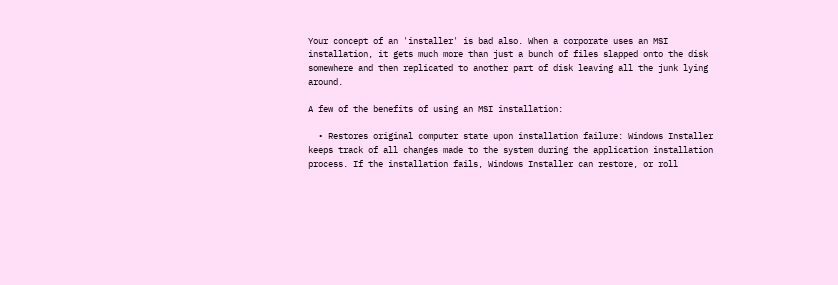Your concept of an 'installer' is bad also. When a corporate uses an MSI installation, it gets much more than just a bunch of files slapped onto the disk somewhere and then replicated to another part of disk leaving all the junk lying around.

A few of the benefits of using an MSI installation:

  • Restores original computer state upon installation failure: Windows Installer keeps track of all changes made to the system during the application installation process. If the installation fails, Windows Installer can restore, or roll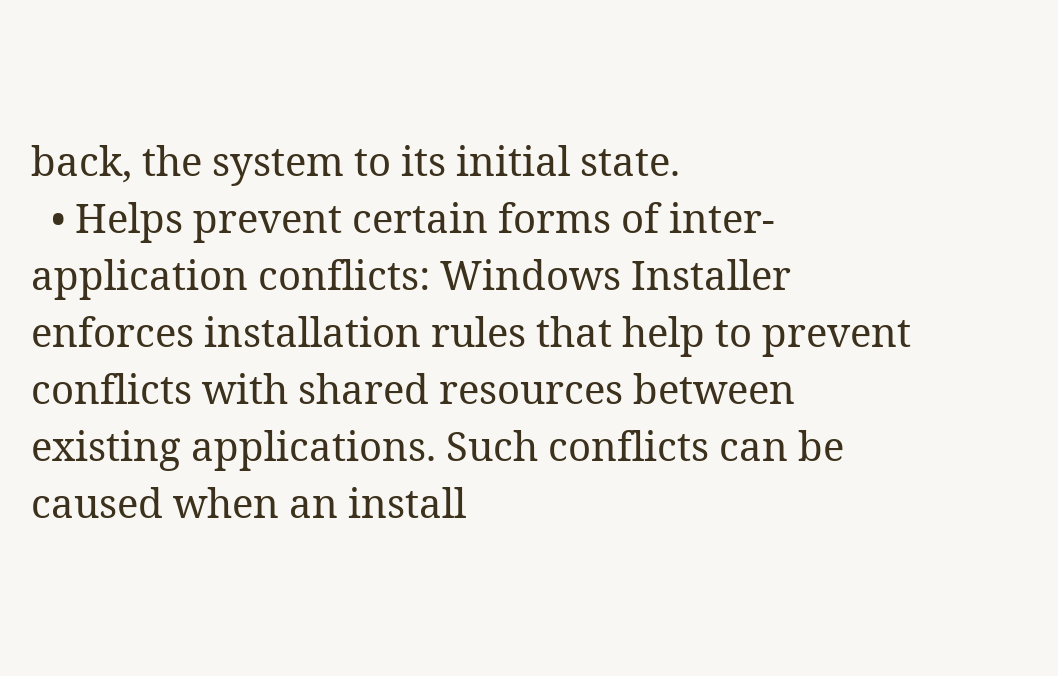back, the system to its initial state.
  • Helps prevent certain forms of inter-application conflicts: Windows Installer enforces installation rules that help to prevent conflicts with shared resources between existing applications. Such conflicts can be caused when an install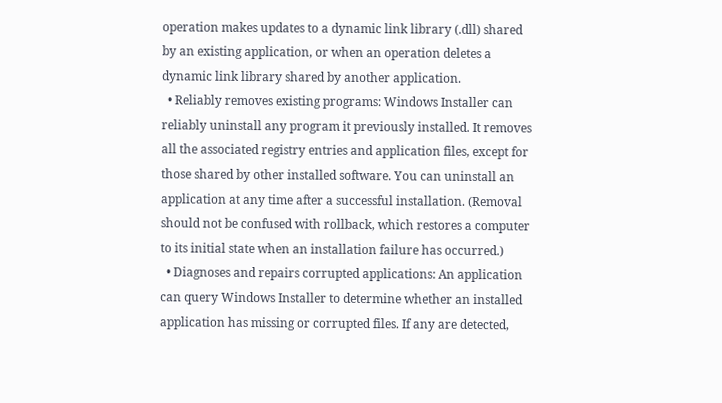operation makes updates to a dynamic link library (.dll) shared by an existing application, or when an operation deletes a dynamic link library shared by another application.
  • Reliably removes existing programs: Windows Installer can reliably uninstall any program it previously installed. It removes all the associated registry entries and application files, except for those shared by other installed software. You can uninstall an application at any time after a successful installation. (Removal should not be confused with rollback, which restores a computer to its initial state when an installation failure has occurred.)
  • Diagnoses and repairs corrupted applications: An application can query Windows Installer to determine whether an installed application has missing or corrupted files. If any are detected,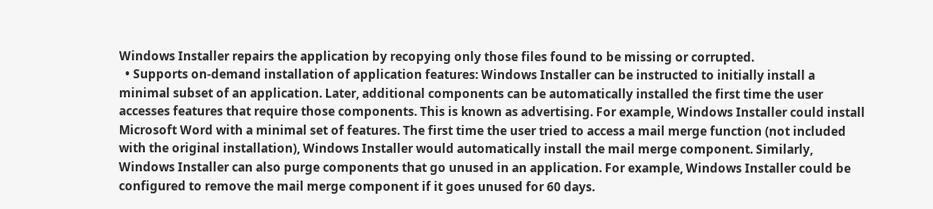Windows Installer repairs the application by recopying only those files found to be missing or corrupted.
  • Supports on-demand installation of application features: Windows Installer can be instructed to initially install a minimal subset of an application. Later, additional components can be automatically installed the first time the user accesses features that require those components. This is known as advertising. For example, Windows Installer could install Microsoft Word with a minimal set of features. The first time the user tried to access a mail merge function (not included with the original installation), Windows Installer would automatically install the mail merge component. Similarly, Windows Installer can also purge components that go unused in an application. For example, Windows Installer could be configured to remove the mail merge component if it goes unused for 60 days.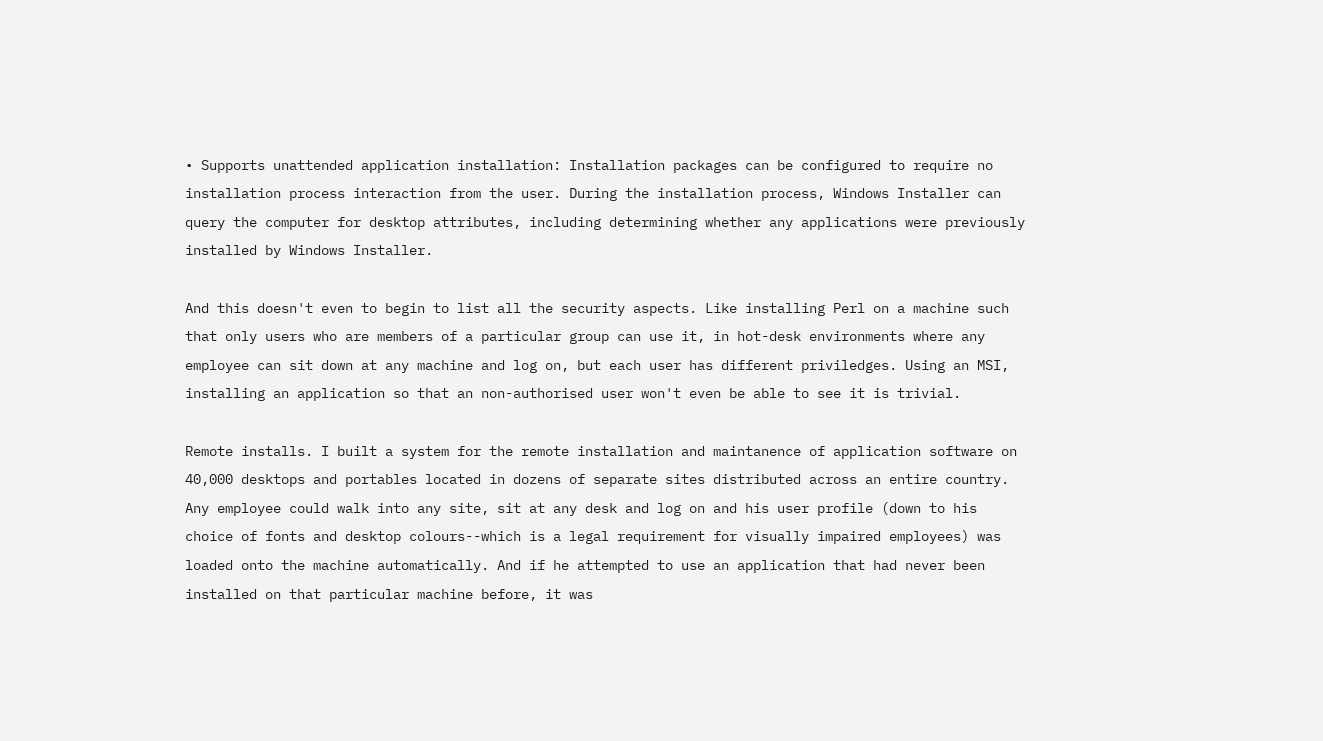• Supports unattended application installation: Installation packages can be configured to require no installation process interaction from the user. During the installation process, Windows Installer can query the computer for desktop attributes, including determining whether any applications were previously installed by Windows Installer.

And this doesn't even to begin to list all the security aspects. Like installing Perl on a machine such that only users who are members of a particular group can use it, in hot-desk environments where any employee can sit down at any machine and log on, but each user has different priviledges. Using an MSI, installing an application so that an non-authorised user won't even be able to see it is trivial.

Remote installs. I built a system for the remote installation and maintanence of application software on 40,000 desktops and portables located in dozens of separate sites distributed across an entire country. Any employee could walk into any site, sit at any desk and log on and his user profile (down to his choice of fonts and desktop colours--which is a legal requirement for visually impaired employees) was loaded onto the machine automatically. And if he attempted to use an application that had never been installed on that particular machine before, it was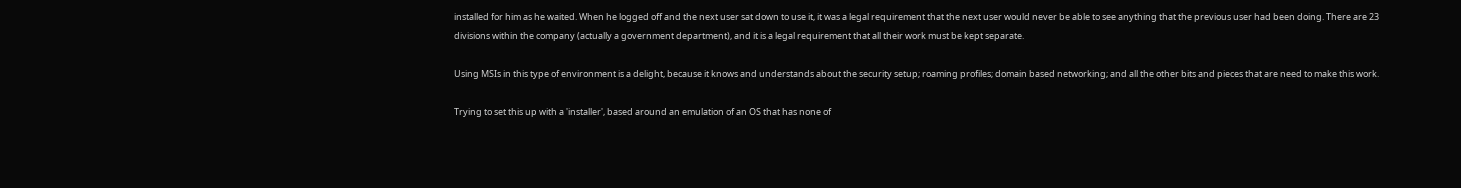installed for him as he waited. When he logged off and the next user sat down to use it, it was a legal requirement that the next user would never be able to see anything that the previous user had been doing. There are 23 divisions within the company (actually a government department), and it is a legal requirement that all their work must be kept separate.

Using MSIs in this type of environment is a delight, because it knows and understands about the security setup; roaming profiles; domain based networking; and all the other bits and pieces that are need to make this work.

Trying to set this up with a 'installer', based around an emulation of an OS that has none of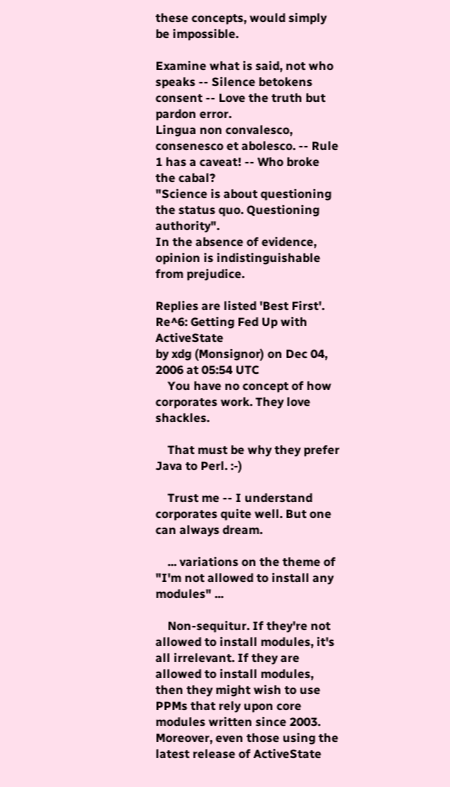these concepts, would simply be impossible.

Examine what is said, not who speaks -- Silence betokens consent -- Love the truth but pardon error.
Lingua non convalesco, consenesco et abolesco. -- Rule 1 has a caveat! -- Who broke the cabal?
"Science is about questioning the status quo. Questioning authority".
In the absence of evidence, opinion is indistinguishable from prejudice.

Replies are listed 'Best First'.
Re^6: Getting Fed Up with ActiveState
by xdg (Monsignor) on Dec 04, 2006 at 05:54 UTC
    You have no concept of how corporates work. They love shackles.

    That must be why they prefer Java to Perl. :-)

    Trust me -- I understand corporates quite well. But one can always dream.

    ... variations on the theme of "I'm not allowed to install any modules" ...

    Non-sequitur. If they're not allowed to install modules, it's all irrelevant. If they are allowed to install modules, then they might wish to use PPMs that rely upon core modules written since 2003. Moreover, even those using the latest release of ActiveState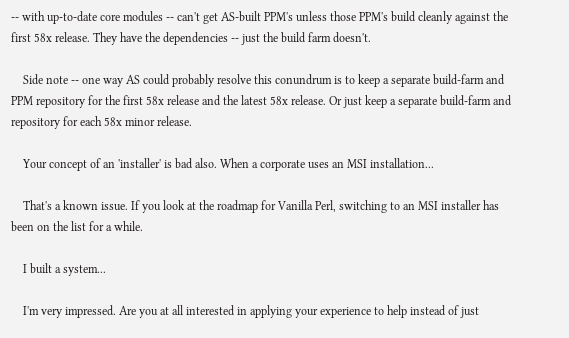-- with up-to-date core modules -- can't get AS-built PPM's unless those PPM's build cleanly against the first 58x release. They have the dependencies -- just the build farm doesn't.

    Side note -- one way AS could probably resolve this conundrum is to keep a separate build-farm and PPM repository for the first 58x release and the latest 58x release. Or just keep a separate build-farm and repository for each 58x minor release.

    Your concept of an 'installer' is bad also. When a corporate uses an MSI installation...

    That's a known issue. If you look at the roadmap for Vanilla Perl, switching to an MSI installer has been on the list for a while.

    I built a system...

    I'm very impressed. Are you at all interested in applying your experience to help instead of just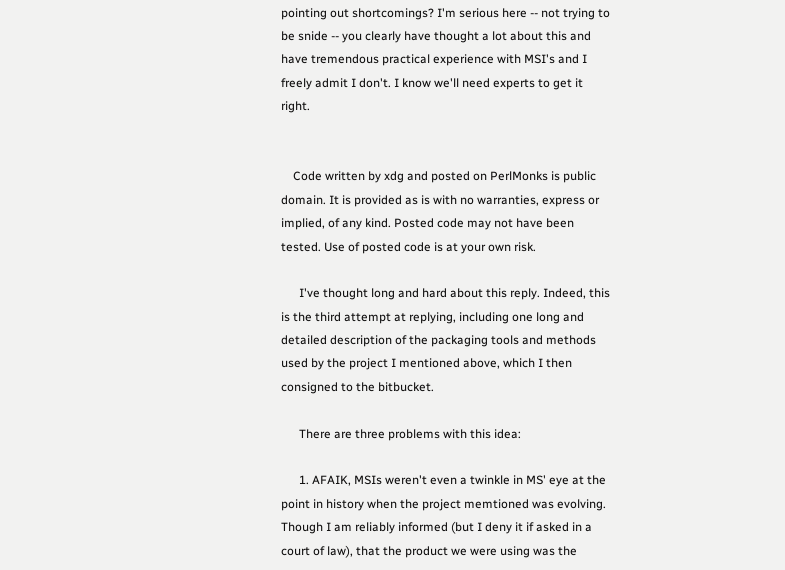pointing out shortcomings? I'm serious here -- not trying to be snide -- you clearly have thought a lot about this and have tremendous practical experience with MSI's and I freely admit I don't. I know we'll need experts to get it right.


    Code written by xdg and posted on PerlMonks is public domain. It is provided as is with no warranties, express or implied, of any kind. Posted code may not have been tested. Use of posted code is at your own risk.

      I've thought long and hard about this reply. Indeed, this is the third attempt at replying, including one long and detailed description of the packaging tools and methods used by the project I mentioned above, which I then consigned to the bitbucket.

      There are three problems with this idea:

      1. AFAIK, MSIs weren't even a twinkle in MS' eye at the point in history when the project memtioned was evolving. Though I am reliably informed (but I deny it if asked in a court of law), that the product we were using was the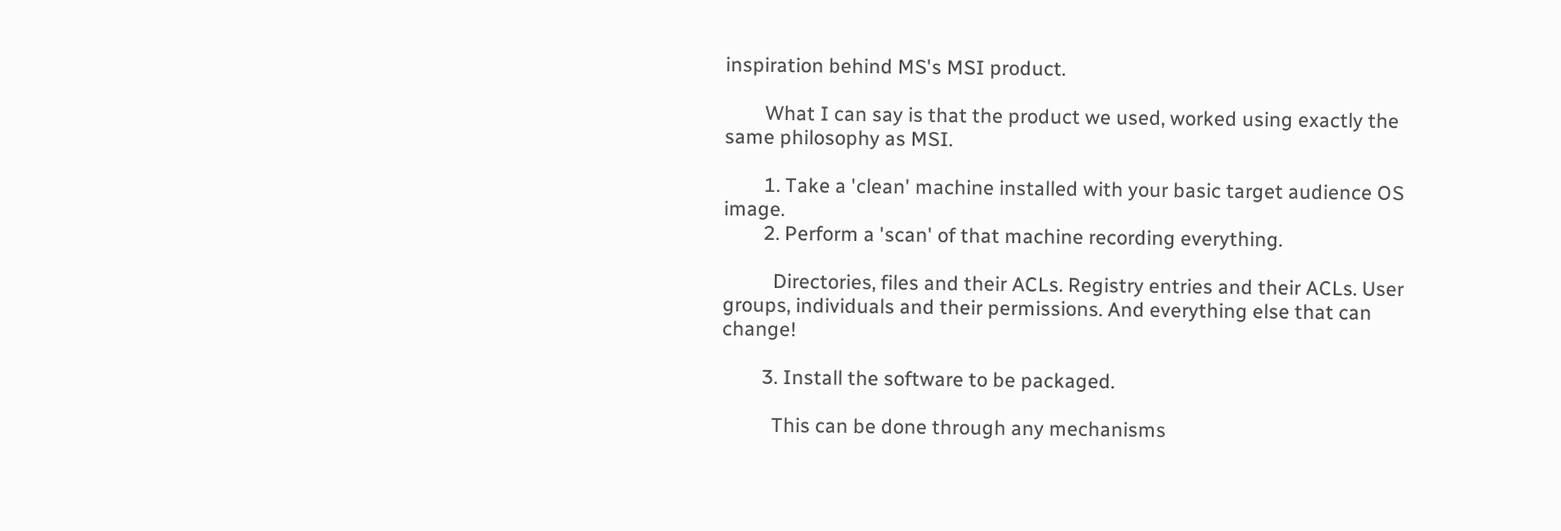inspiration behind MS's MSI product.

        What I can say is that the product we used, worked using exactly the same philosophy as MSI.

        1. Take a 'clean' machine installed with your basic target audience OS image.
        2. Perform a 'scan' of that machine recording everything.

          Directories, files and their ACLs. Registry entries and their ACLs. User groups, individuals and their permissions. And everything else that can change!

        3. Install the software to be packaged.

          This can be done through any mechanisms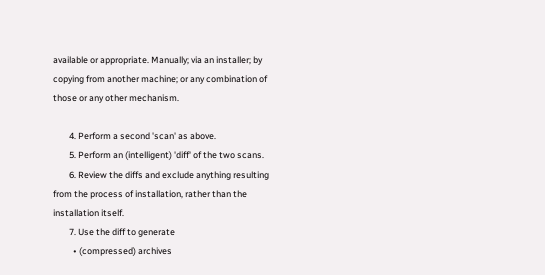available or appropriate. Manually; via an installer; by copying from another machine; or any combination of those or any other mechanism.

        4. Perform a second 'scan' as above.
        5. Perform an (intelligent) 'diff' of the two scans.
        6. Review the diffs and exclude anything resulting from the process of installation, rather than the installation itself.
        7. Use the diff to generate
          • (compressed) archives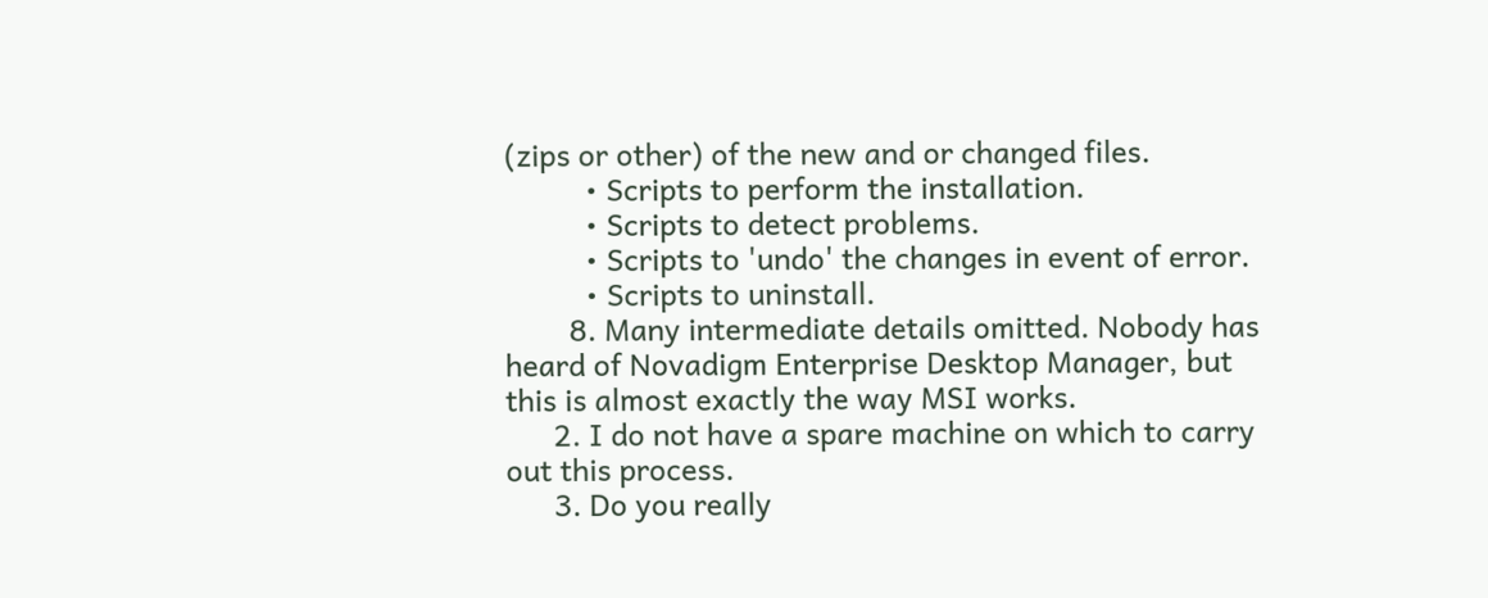(zips or other) of the new and or changed files.
          • Scripts to perform the installation.
          • Scripts to detect problems.
          • Scripts to 'undo' the changes in event of error.
          • Scripts to uninstall.
        8. Many intermediate details omitted. Nobody has heard of Novadigm Enterprise Desktop Manager, but this is almost exactly the way MSI works.
      2. I do not have a spare machine on which to carry out this process.
      3. Do you really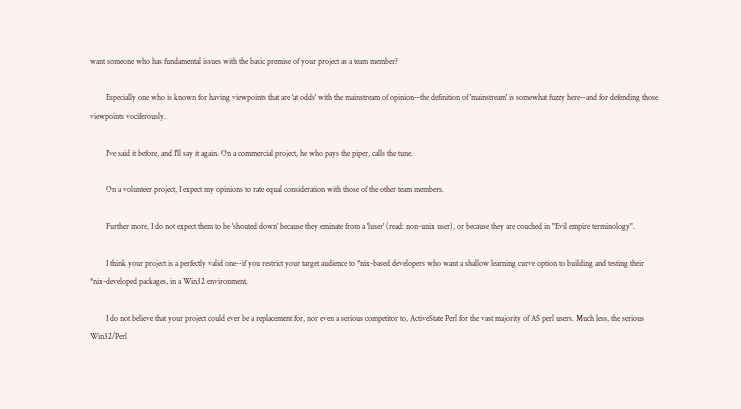want someone who has fundamental issues with the basic premise of your project as a team member?

        Especially one who is known for having viewpoints that are 'at odds' with the mainstream of opinion--the definition of 'mainstream' is somewhat fuzzy here--and for defending those viewpoints vociferously.

        I've said it before, and I'll say it again. On a commercial project, he who pays the piper, calls the tune.

        On a volunteer project, I expect my opinions to rate equal consideration with those of the other team members.

        Further more, I do not expect them to be 'shouted down' because they eminate from a 'luser' (read: non-unix user), or because they are couched in "Evil empire terminology".

        I think your project is a perfectly valid one--if you restrict your target audience to *nix-based developers who want a shallow learning curve option to building and testing their *nix-developed packages, in a Win32 environment.

        I do not believe that your project could ever be a replacement for, nor even a serious competitor to, ActiveState Perl for the vast majority of AS perl users. Much less, the serious Win32/Perl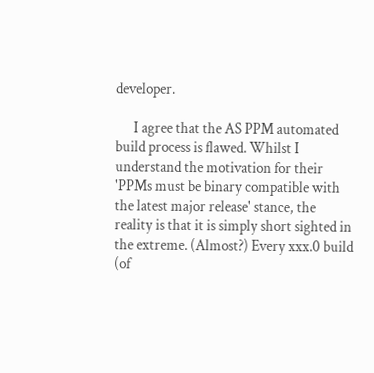developer.

      I agree that the AS PPM automated build process is flawed. Whilst I understand the motivation for their 'PPMs must be binary compatible with the latest major release' stance, the reality is that it is simply short sighted in the extreme. (Almost?) Every xxx.0 build (of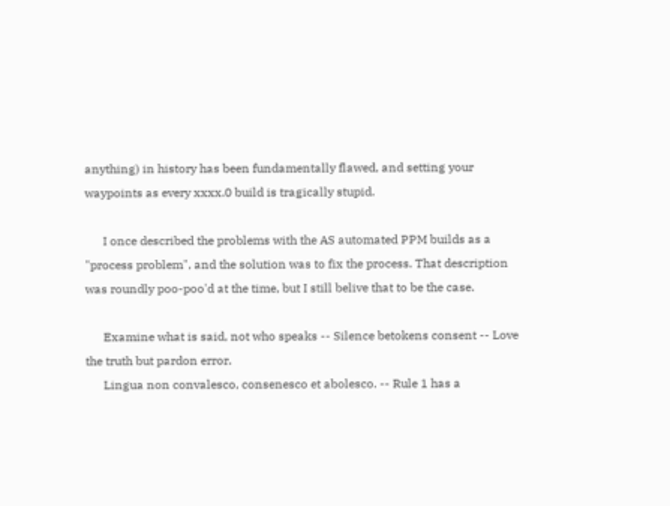anything) in history has been fundamentally flawed, and setting your waypoints as every xxxx.0 build is tragically stupid.

      I once described the problems with the AS automated PPM builds as a "process problem", and the solution was to fix the process. That description was roundly poo-poo'd at the time, but I still belive that to be the case.

      Examine what is said, not who speaks -- Silence betokens consent -- Love the truth but pardon error.
      Lingua non convalesco, consenesco et abolesco. -- Rule 1 has a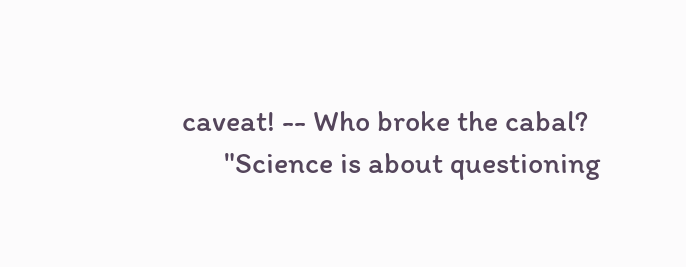caveat! -- Who broke the cabal?
      "Science is about questioning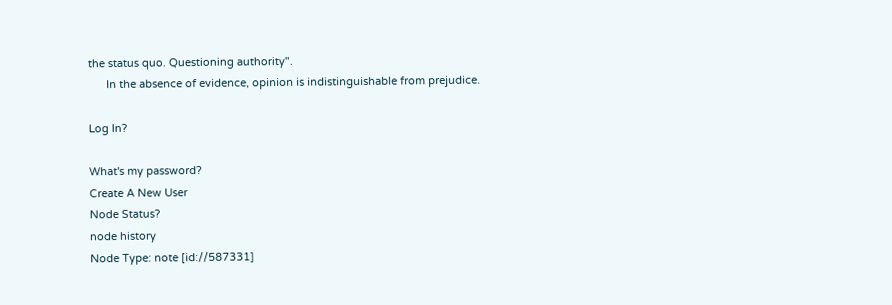the status quo. Questioning authority".
      In the absence of evidence, opinion is indistinguishable from prejudice.

Log In?

What's my password?
Create A New User
Node Status?
node history
Node Type: note [id://587331]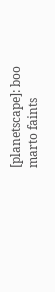[planetscape]: boo
marto faints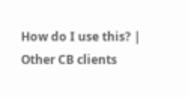How do I use this? | Other CB clients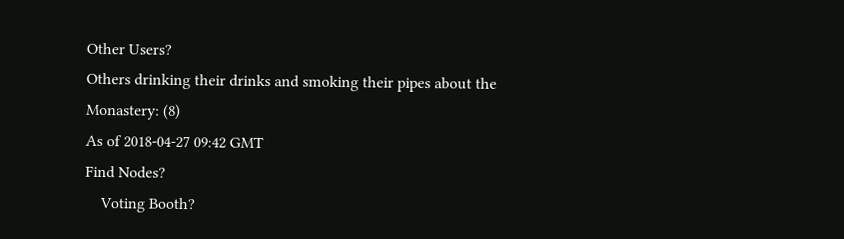Other Users?
Others drinking their drinks and smoking their pipes about the Monastery: (8)
As of 2018-04-27 09:42 GMT
Find Nodes?
    Voting Booth?